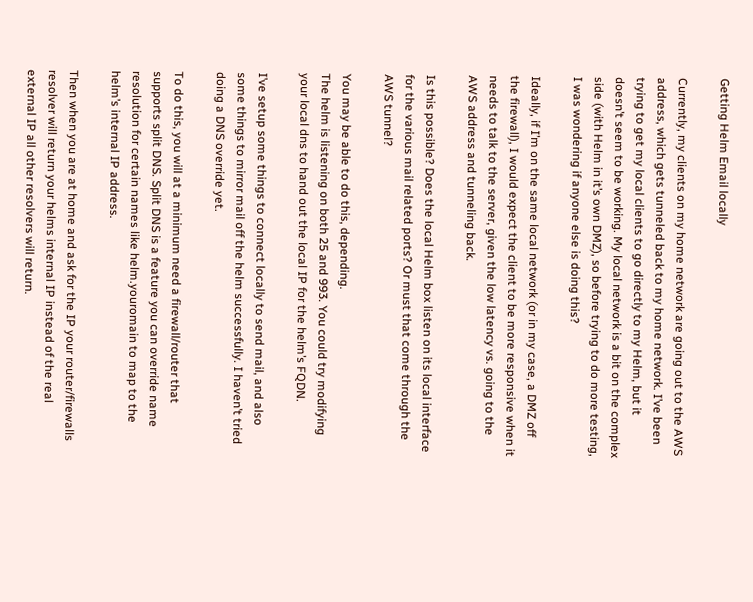Getting Helm Email locally

Currently, my clients on my home network are going out to the AWS address, which gets tunneled back to my home network. I’ve been trying to get my local clients to go directly to my Helm, but it doesn’t seem to be working. My local network is a bit on the complex side (with Helm in it’s own DMZ), so before trying to do more testing, I was wondering if anyone else is doing this?

Ideally, if I’m on the same local network (or in my case, a DMZ off the firewall), I would expect the client to be more responsive when it needs to talk to the server, given the low latency vs. going to the AWS address and tunneling back.

Is this possible? Does the local Helm box listen on its local interface for the various mail related ports? Or must that come through the AWS tunnel?

You may be able to do this, depending.
The helm is listening on both 25 and 993. You could try modifying your local dns to hand out the local IP for the helm’s FQDN.

I’ve setup some things to connect locally to send mail, and also some things to mirror mail off the helm successfully. I haven’t tried doing a DNS override yet.

To do this, you will at a minimum need a firewall/router that supports split DNS. Split DNS is a feature you can override name resolution for certain names like helm.youromain to map to the helm’s internal IP address.

Then when you are at home and ask for the IP your router/firewalls resolver will return your helms internal IP instead of the real external IP all other resolvers will return.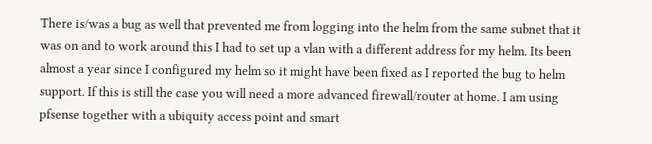There is/was a bug as well that prevented me from logging into the helm from the same subnet that it was on and to work around this I had to set up a vlan with a different address for my helm. Its been almost a year since I configured my helm so it might have been fixed as I reported the bug to helm support. If this is still the case you will need a more advanced firewall/router at home. I am using pfsense together with a ubiquity access point and smart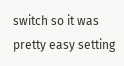switch so it was pretty easy setting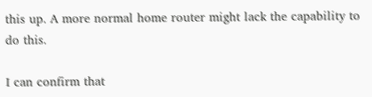this up. A more normal home router might lack the capability to do this.

I can confirm that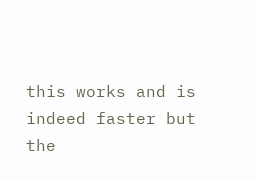this works and is indeed faster but the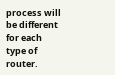process will be different for each type of router.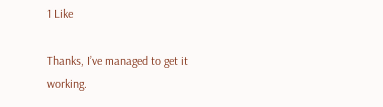1 Like

Thanks, I’ve managed to get it working.